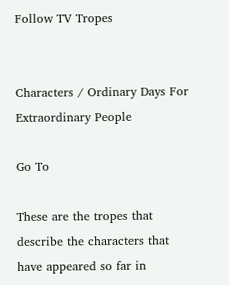Follow TV Tropes


Characters / Ordinary Days For Extraordinary People

Go To

These are the tropes that describe the characters that have appeared so far in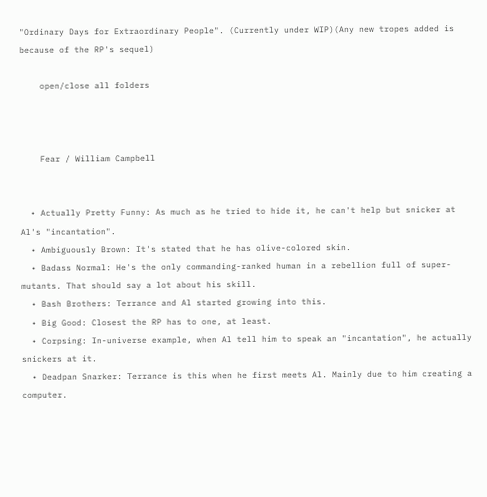"Ordinary Days for Extraordinary People". (Currently under WIP)(Any new tropes added is because of the RP's sequel)

    open/close all folders



    Fear / William Campbell


  • Actually Pretty Funny: As much as he tried to hide it, he can't help but snicker at Al's "incantation".
  • Ambiguously Brown: It's stated that he has olive-colored skin.
  • Badass Normal: He's the only commanding-ranked human in a rebellion full of super-mutants. That should say a lot about his skill.
  • Bash Brothers: Terrance and Al started growing into this.
  • Big Good: Closest the RP has to one, at least.
  • Corpsing: In-universe example, when Al tell him to speak an "incantation", he actually snickers at it.
  • Deadpan Snarker: Terrance is this when he first meets Al. Mainly due to him creating a computer.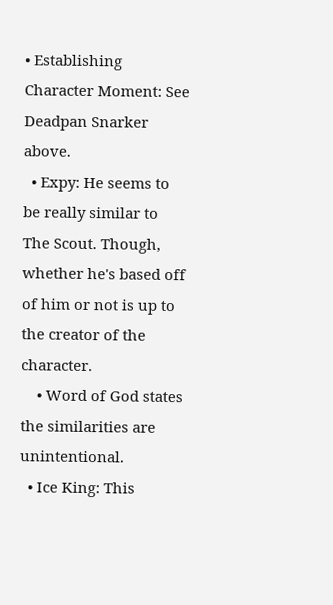• Establishing Character Moment: See Deadpan Snarker above.
  • Expy: He seems to be really similar to The Scout. Though, whether he's based off of him or not is up to the creator of the character.
    • Word of God states the similarities are unintentional.
  • Ice King: This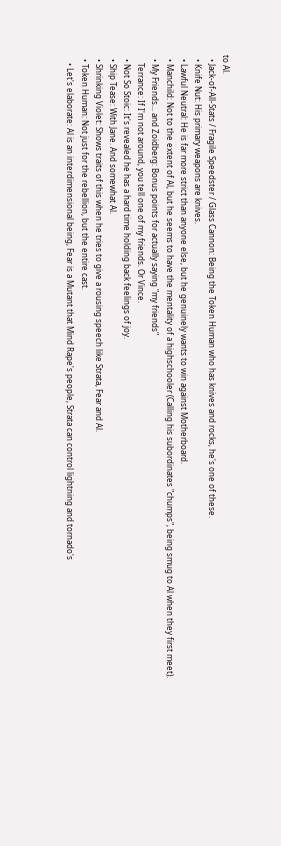to Al.
  • Jack-of-All-Stats / Fragile Speedster / Glass Cannon: Being the Token Human who has knives and rocks, he's one of these.
  • Knife Nut: His primary weapons are knives.
  • Lawful Neutral: He is far more strict than anyone else, but he genuinely wants to win against Motherboard.
  • Manchild: Not to the extent of Al, but he seems to have the mentality of a highschooler (Calling his subordinates "chumps", being smug to Al when they first meet).
  • My Friends... and Zoidberg: Bonus points for actually saying "my friends"
    Terrance: If I'm not around, you tell one of my friends. Or Vince.
  • Not So Stoic: It's revealed he has a hard time holding back feelings of joy.
  • Ship Tease: With Jane. And somewhat Al.
  • Shrinking Violet: Shows traits of this when he tries to give a rousing speech like Strata, Fear and Al.
  • Token Human: Not just for the rebellion, but the entire cast.
    • Let's elaborate: Al is an interdimensional being, Fear is a Mutant that Mind Rape's people, Strata can control lightning and tornado's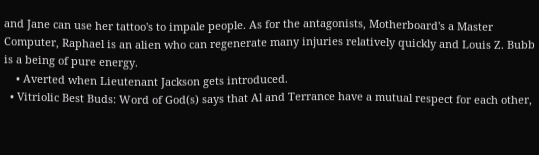and Jane can use her tattoo's to impale people. As for the antagonists, Motherboard's a Master Computer, Raphael is an alien who can regenerate many injuries relatively quickly and Louis Z. Bubb is a being of pure energy.
    • Averted when Lieutenant Jackson gets introduced.
  • Vitriolic Best Buds: Word of God(s) says that Al and Terrance have a mutual respect for each other,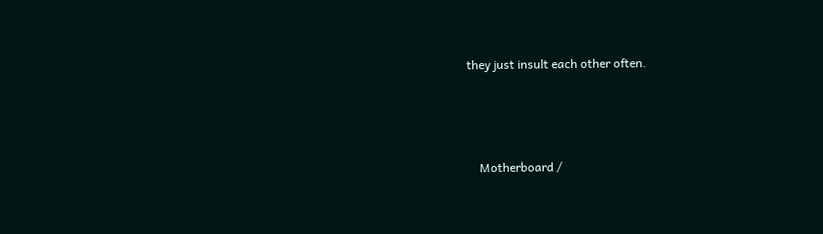they just insult each other often.



    Motherboard /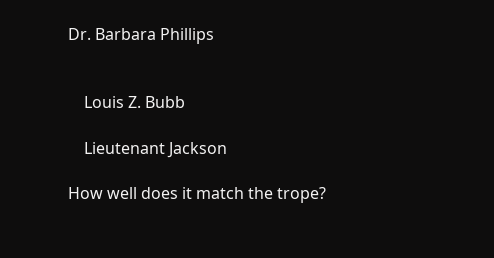Dr. Barbara Phillips


    Louis Z. Bubb

    Lieutenant Jackson

How well does it match the trope?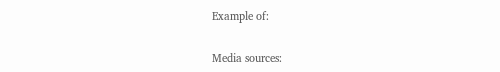Example of:


Media sources: